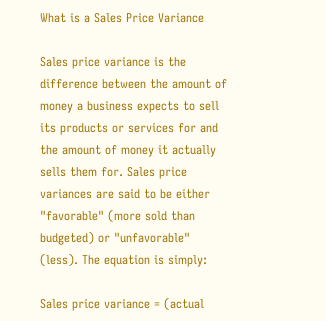What is a Sales Price Variance

Sales price variance is the difference between the amount of money a business expects to sell its products or services for and the amount of money it actually sells them for. Sales price variances are said to be either "favorable" (more sold than budgeted) or "unfavorable" (less). The equation is simply:

Sales price variance = (actual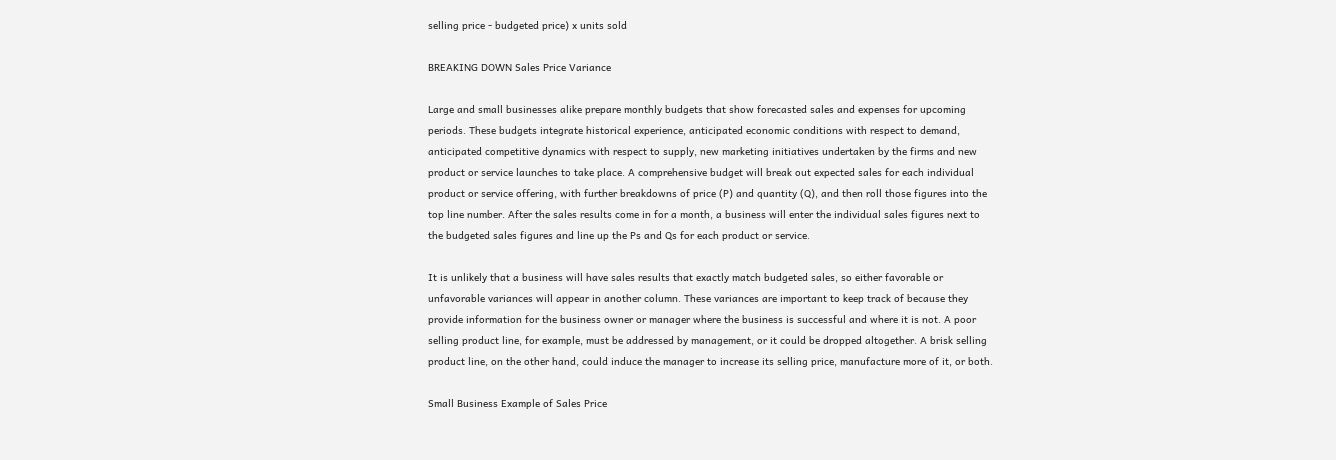selling price - budgeted price) x units sold

BREAKING DOWN Sales Price Variance

Large and small businesses alike prepare monthly budgets that show forecasted sales and expenses for upcoming periods. These budgets integrate historical experience, anticipated economic conditions with respect to demand, anticipated competitive dynamics with respect to supply, new marketing initiatives undertaken by the firms and new product or service launches to take place. A comprehensive budget will break out expected sales for each individual product or service offering, with further breakdowns of price (P) and quantity (Q), and then roll those figures into the top line number. After the sales results come in for a month, a business will enter the individual sales figures next to the budgeted sales figures and line up the Ps and Qs for each product or service.

It is unlikely that a business will have sales results that exactly match budgeted sales, so either favorable or unfavorable variances will appear in another column. These variances are important to keep track of because they provide information for the business owner or manager where the business is successful and where it is not. A poor selling product line, for example, must be addressed by management, or it could be dropped altogether. A brisk selling product line, on the other hand, could induce the manager to increase its selling price, manufacture more of it, or both.

Small Business Example of Sales Price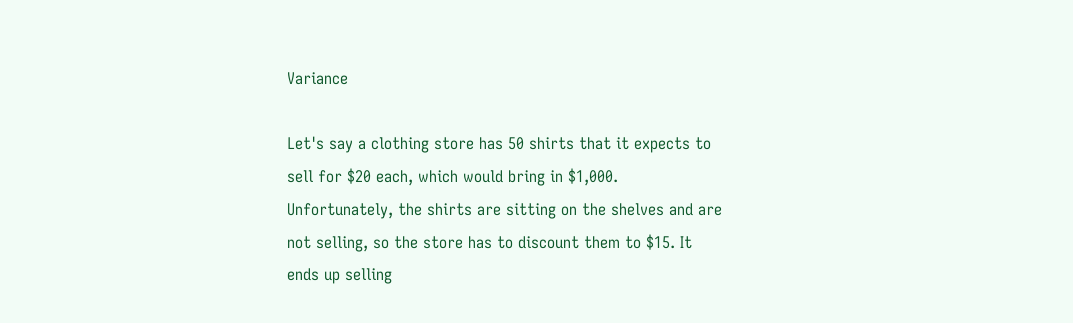Variance

Let's say a clothing store has 50 shirts that it expects to sell for $20 each, which would bring in $1,000. Unfortunately, the shirts are sitting on the shelves and are not selling, so the store has to discount them to $15. It ends up selling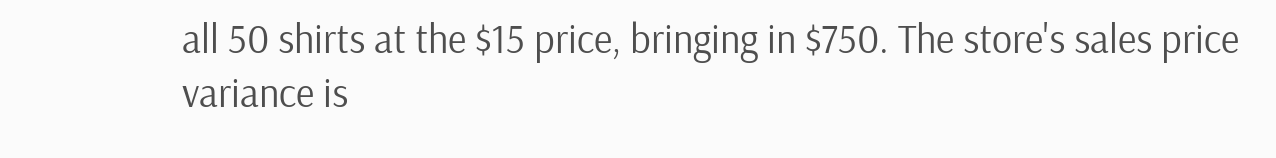all 50 shirts at the $15 price, bringing in $750. The store's sales price variance is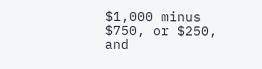$1,000 minus $750, or $250, and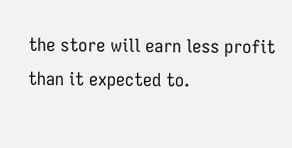the store will earn less profit than it expected to.